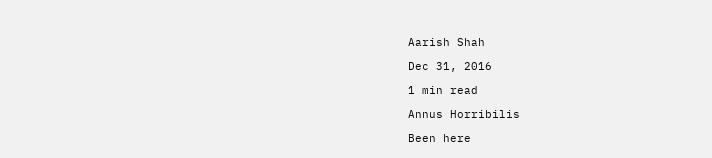Aarish Shah

Dec 31, 2016

1 min read

Annus Horribilis

Been here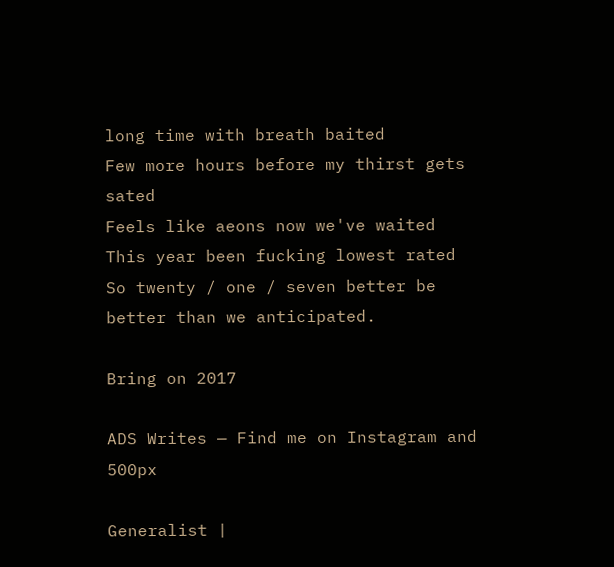long time with breath baited
Few more hours before my thirst gets sated
Feels like aeons now we've waited
This year been fucking lowest rated
So twenty / one / seven better be better than we anticipated.

Bring on 2017

ADS Writes — Find me on Instagram and 500px

Generalist |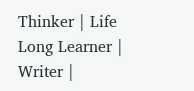Thinker | Life Long Learner | Writer |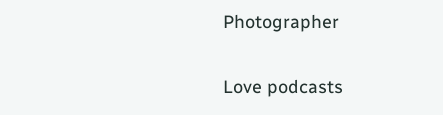Photographer

Love podcasts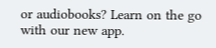or audiobooks? Learn on the go with our new app.